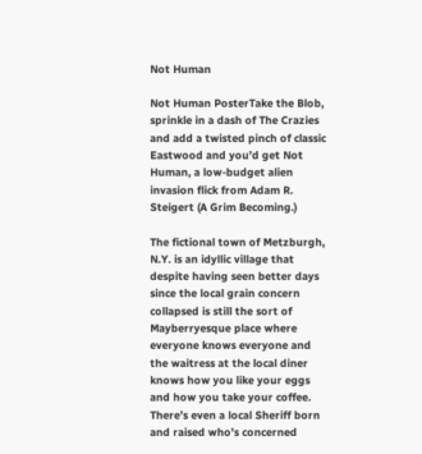Not Human

Not Human PosterTake the Blob, sprinkle in a dash of The Crazies and add a twisted pinch of classic Eastwood and you’d get Not Human, a low-budget alien invasion flick from Adam R. Steigert (A Grim Becoming.)

The fictional town of Metzburgh, N.Y. is an idyllic village that despite having seen better days since the local grain concern collapsed is still the sort of Mayberryesque place where everyone knows everyone and the waitress at the local diner knows how you like your eggs and how you take your coffee. There’s even a local Sheriff born and raised who’s concerned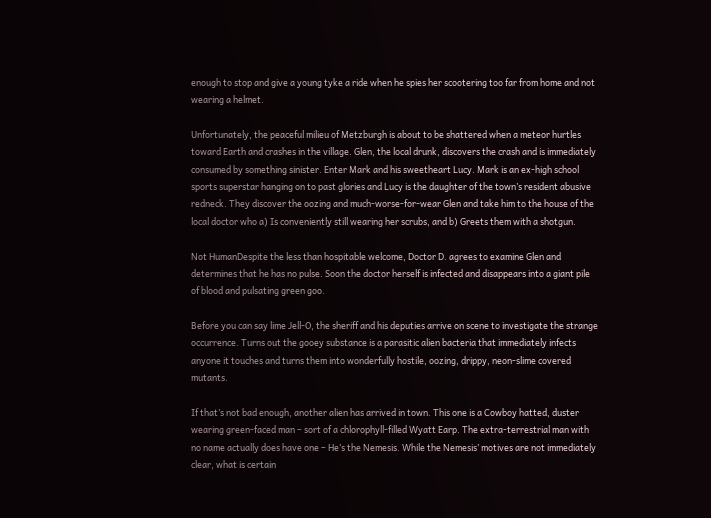enough to stop and give a young tyke a ride when he spies her scootering too far from home and not wearing a helmet.

Unfortunately, the peaceful milieu of Metzburgh is about to be shattered when a meteor hurtles toward Earth and crashes in the village. Glen, the local drunk, discovers the crash and is immediately consumed by something sinister. Enter Mark and his sweetheart Lucy. Mark is an ex-high school sports superstar hanging on to past glories and Lucy is the daughter of the town’s resident abusive redneck. They discover the oozing and much-worse-for-wear Glen and take him to the house of the local doctor who a) Is conveniently still wearing her scrubs, and b) Greets them with a shotgun.

Not HumanDespite the less than hospitable welcome, Doctor D. agrees to examine Glen and determines that he has no pulse. Soon the doctor herself is infected and disappears into a giant pile of blood and pulsating green goo.

Before you can say lime Jell-O, the sheriff and his deputies arrive on scene to investigate the strange occurrence. Turns out the gooey substance is a parasitic alien bacteria that immediately infects anyone it touches and turns them into wonderfully hostile, oozing, drippy, neon-slime covered mutants.

If that’s not bad enough, another alien has arrived in town. This one is a Cowboy hatted, duster wearing green-faced man – sort of a chlorophyll-filled Wyatt Earp. The extra-terrestrial man with no name actually does have one – He’s the Nemesis. While the Nemesis’ motives are not immediately clear, what is certain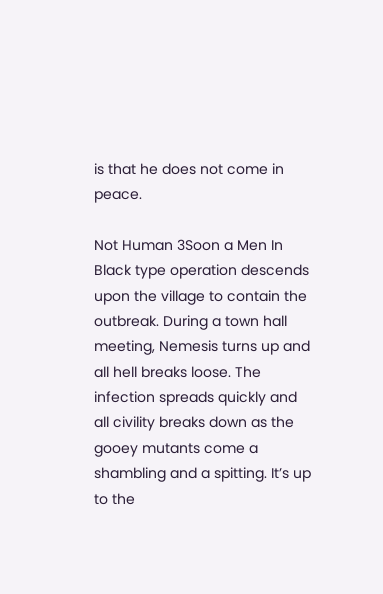is that he does not come in peace.

Not Human 3Soon a Men In Black type operation descends upon the village to contain the outbreak. During a town hall meeting, Nemesis turns up and all hell breaks loose. The infection spreads quickly and all civility breaks down as the gooey mutants come a shambling and a spitting. It’s up to the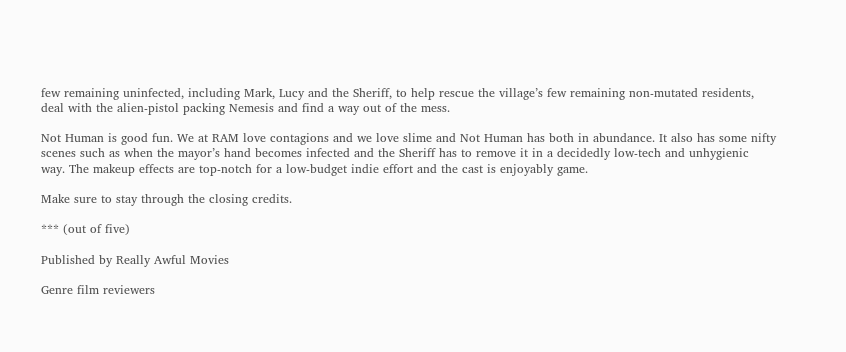few remaining uninfected, including Mark, Lucy and the Sheriff, to help rescue the village’s few remaining non-mutated residents, deal with the alien-pistol packing Nemesis and find a way out of the mess.

Not Human is good fun. We at RAM love contagions and we love slime and Not Human has both in abundance. It also has some nifty scenes such as when the mayor’s hand becomes infected and the Sheriff has to remove it in a decidedly low-tech and unhygienic way. The makeup effects are top-notch for a low-budget indie effort and the cast is enjoyably game.

Make sure to stay through the closing credits.

*** (out of five)

Published by Really Awful Movies

Genre film reviewers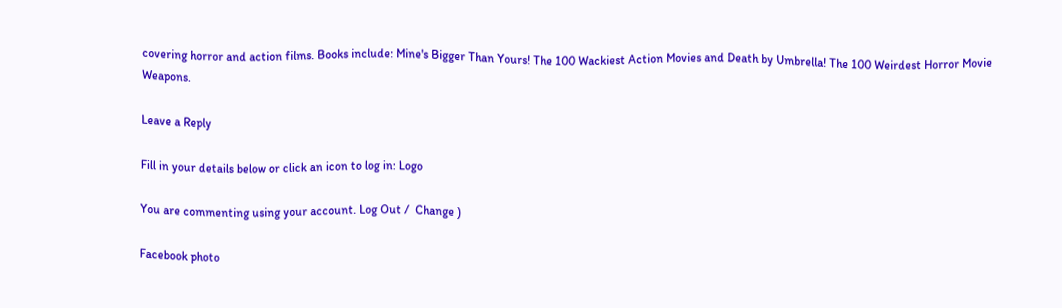covering horror and action films. Books include: Mine's Bigger Than Yours! The 100 Wackiest Action Movies and Death by Umbrella! The 100 Weirdest Horror Movie Weapons.

Leave a Reply

Fill in your details below or click an icon to log in: Logo

You are commenting using your account. Log Out /  Change )

Facebook photo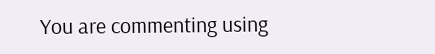You are commenting using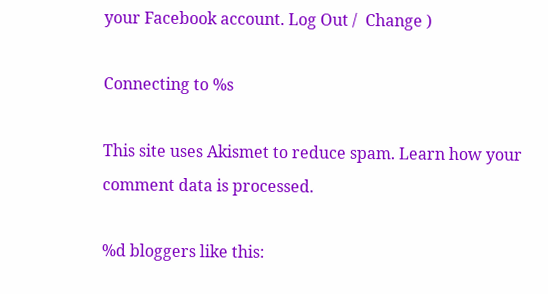your Facebook account. Log Out /  Change )

Connecting to %s

This site uses Akismet to reduce spam. Learn how your comment data is processed.

%d bloggers like this: